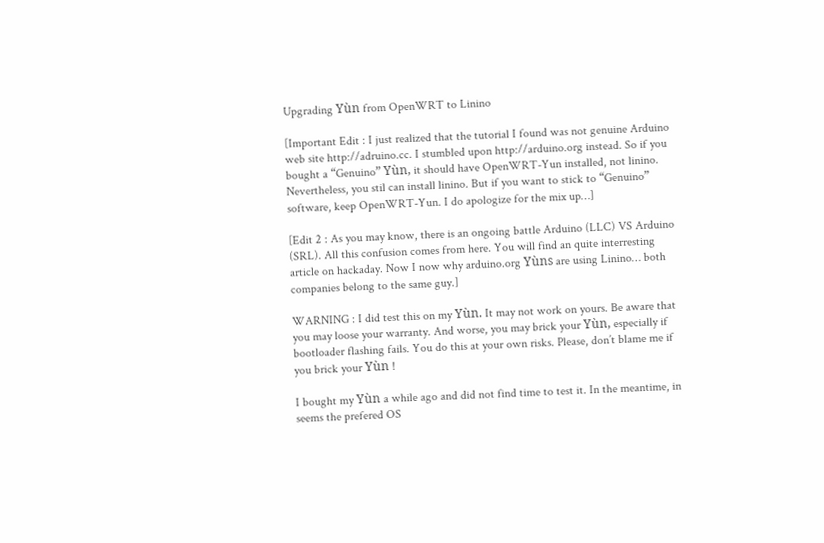Upgrading Yùn from OpenWRT to Linino

[Important Edit : I just realized that the tutorial I found was not genuine Arduino web site http://adruino.cc. I stumbled upon http://arduino.org instead. So if you bought a “Genuino” Yùn, it should have OpenWRT-Yun installed, not linino. Nevertheless, you stil can install linino. But if you want to stick to “Genuino” software, keep OpenWRT-Yun. I do apologize for the mix up…]

[Edit 2 : As you may know, there is an ongoing battle Arduino (LLC) VS Arduino (SRL). All this confusion comes from here. You will find an quite interresting article on hackaday. Now I now why arduino.org Yùns are using Linino… both companies belong to the same guy.]

WARNING : I did test this on my Yùn. It may not work on yours. Be aware that you may loose your warranty. And worse, you may brick your Yùn, especially if bootloader flashing fails. You do this at your own risks. Please, don’t blame me if you brick your Yùn !

I bought my Yùn a while ago and did not find time to test it. In the meantime, in seems the prefered OS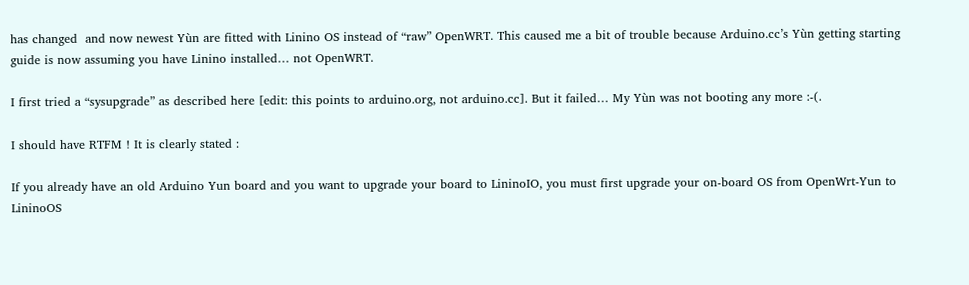has changed  and now newest Yùn are fitted with Linino OS instead of “raw” OpenWRT. This caused me a bit of trouble because Arduino.cc’s Yùn getting starting guide is now assuming you have Linino installed… not OpenWRT.

I first tried a “sysupgrade” as described here [edit: this points to arduino.org, not arduino.cc]. But it failed… My Yùn was not booting any more :-(.

I should have RTFM ! It is clearly stated :

If you already have an old Arduino Yun board and you want to upgrade your board to LininoIO, you must first upgrade your on-board OS from OpenWrt-Yun to LininoOS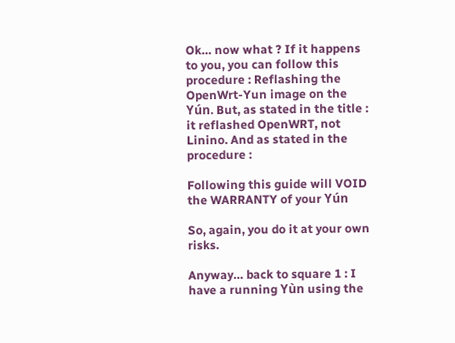Ok… now what ? If it happens to you, you can follow this procedure : Reflashing the OpenWrt-Yun image on the Yún. But, as stated in the title : it reflashed OpenWRT, not Linino. And as stated in the procedure :

Following this guide will VOID the WARRANTY of your Yún

So, again, you do it at your own risks.

Anyway… back to square 1 : I have a running Yùn using the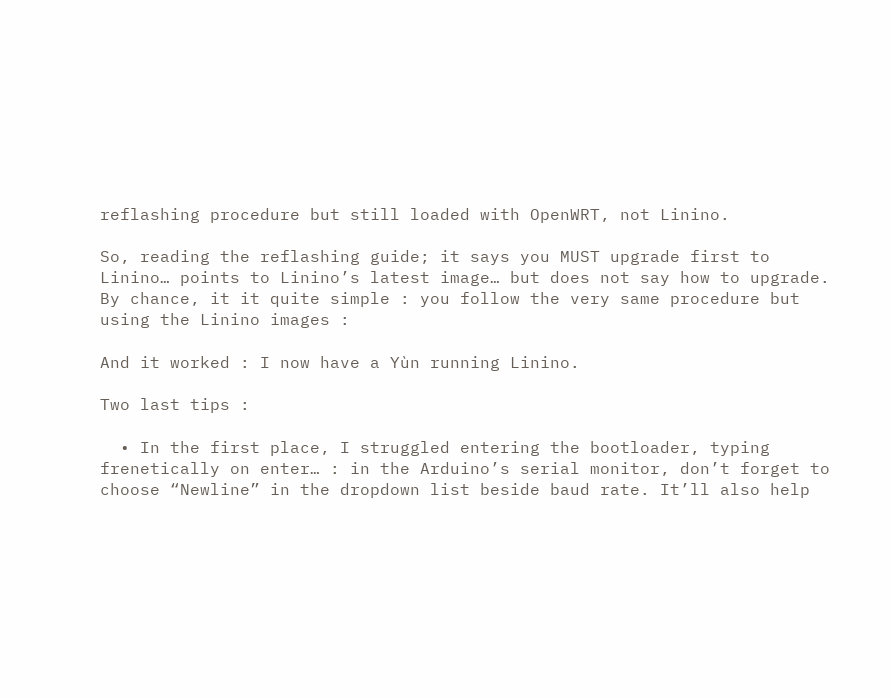reflashing procedure but still loaded with OpenWRT, not Linino.

So, reading the reflashing guide; it says you MUST upgrade first to Linino… points to Linino’s latest image… but does not say how to upgrade. By chance, it it quite simple : you follow the very same procedure but using the Linino images :

And it worked : I now have a Yùn running Linino.

Two last tips :

  • In the first place, I struggled entering the bootloader, typing frenetically on enter… : in the Arduino’s serial monitor, don’t forget to choose “Newline” in the dropdown list beside baud rate. It’ll also help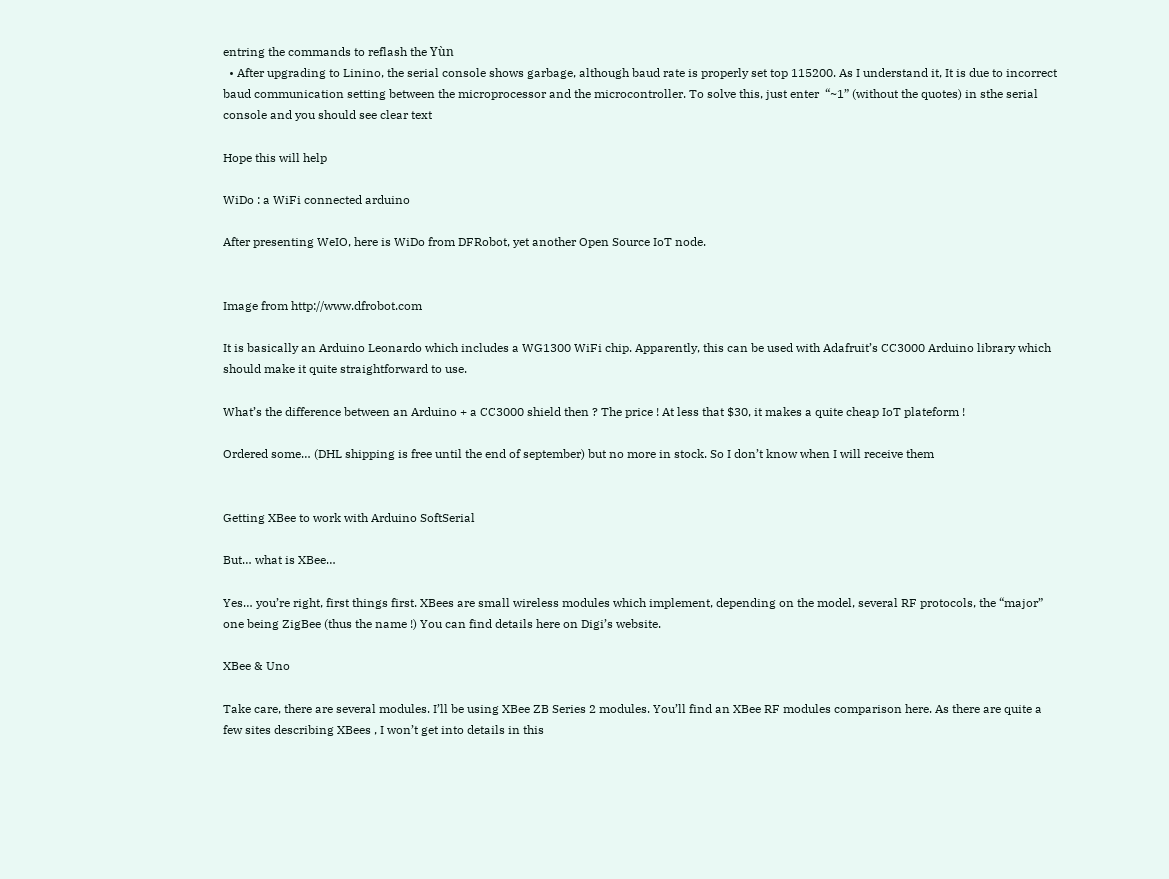entring the commands to reflash the Yùn
  • After upgrading to Linino, the serial console shows garbage, although baud rate is properly set top 115200. As I understand it, It is due to incorrect baud communication setting between the microprocessor and the microcontroller. To solve this, just enter  “~1” (without the quotes) in sthe serial console and you should see clear text

Hope this will help

WiDo : a WiFi connected arduino

After presenting WeIO, here is WiDo from DFRobot, yet another Open Source IoT node.


Image from http://www.dfrobot.com

It is basically an Arduino Leonardo which includes a WG1300 WiFi chip. Apparently, this can be used with Adafruit’s CC3000 Arduino library which should make it quite straightforward to use.

What’s the difference between an Arduino + a CC3000 shield then ? The price ! At less that $30, it makes a quite cheap IoT plateform !

Ordered some… (DHL shipping is free until the end of september) but no more in stock. So I don’t know when I will receive them


Getting XBee to work with Arduino SoftSerial

But… what is XBee…

Yes… you’re right, first things first. XBees are small wireless modules which implement, depending on the model, several RF protocols, the “major” one being ZigBee (thus the name !) You can find details here on Digi’s website.

XBee & Uno

Take care, there are several modules. I’ll be using XBee ZB Series 2 modules. You’ll find an XBee RF modules comparison here. As there are quite a few sites describing XBees , I won’t get into details in this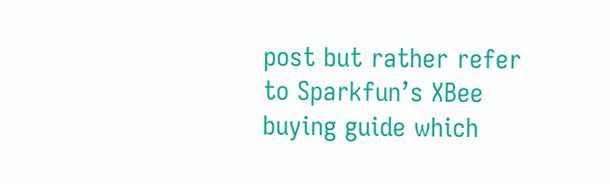post but rather refer to Sparkfun’s XBee buying guide which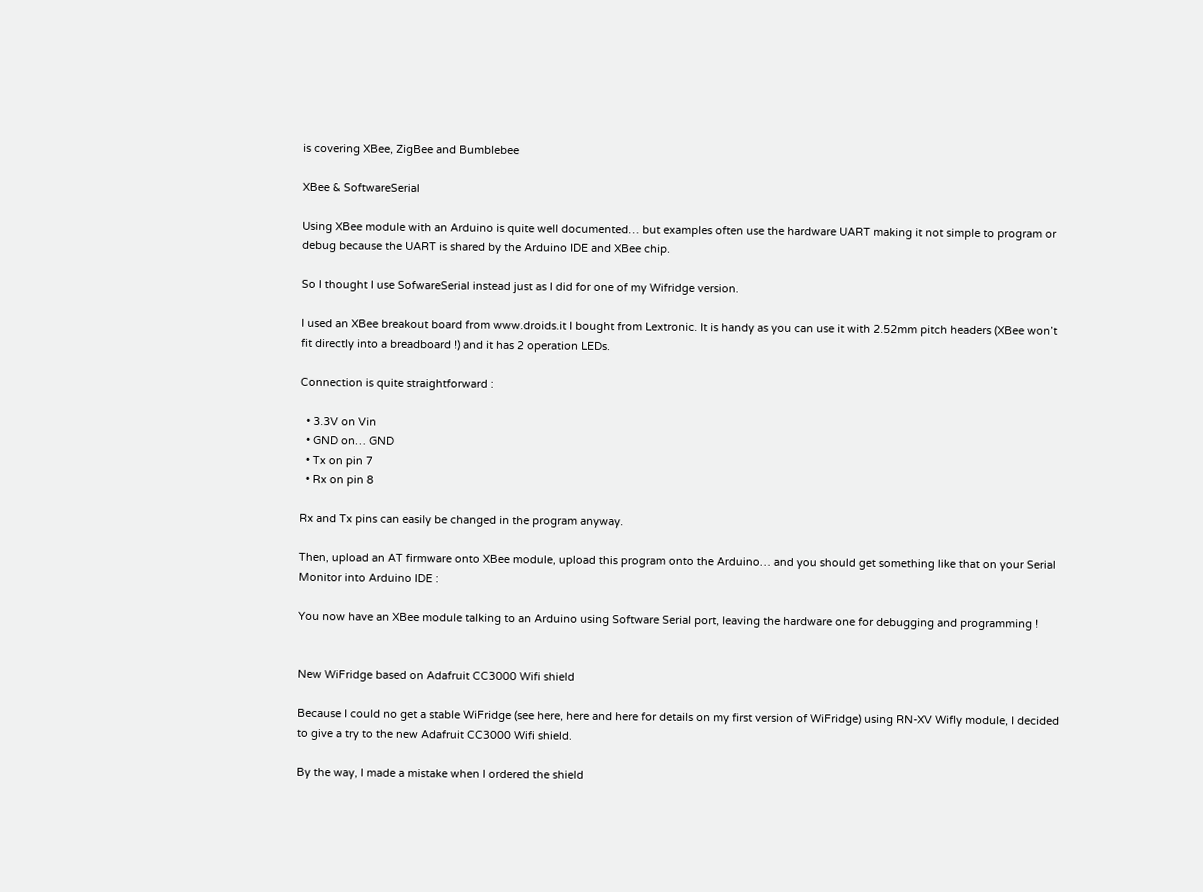is covering XBee, ZigBee and Bumblebee

XBee & SoftwareSerial

Using XBee module with an Arduino is quite well documented… but examples often use the hardware UART making it not simple to program or debug because the UART is shared by the Arduino IDE and XBee chip.

So I thought I use SofwareSerial instead just as I did for one of my Wifridge version.

I used an XBee breakout board from www.droids.it I bought from Lextronic. It is handy as you can use it with 2.52mm pitch headers (XBee won’t fit directly into a breadboard !) and it has 2 operation LEDs.

Connection is quite straightforward :

  • 3.3V on Vin
  • GND on… GND
  • Tx on pin 7
  • Rx on pin 8

Rx and Tx pins can easily be changed in the program anyway.

Then, upload an AT firmware onto XBee module, upload this program onto the Arduino… and you should get something like that on your Serial Monitor into Arduino IDE :

You now have an XBee module talking to an Arduino using Software Serial port, leaving the hardware one for debugging and programming !


New WiFridge based on Adafruit CC3000 Wifi shield

Because I could no get a stable WiFridge (see here, here and here for details on my first version of WiFridge) using RN-XV Wifly module, I decided to give a try to the new Adafruit CC3000 Wifi shield.

By the way, I made a mistake when I ordered the shield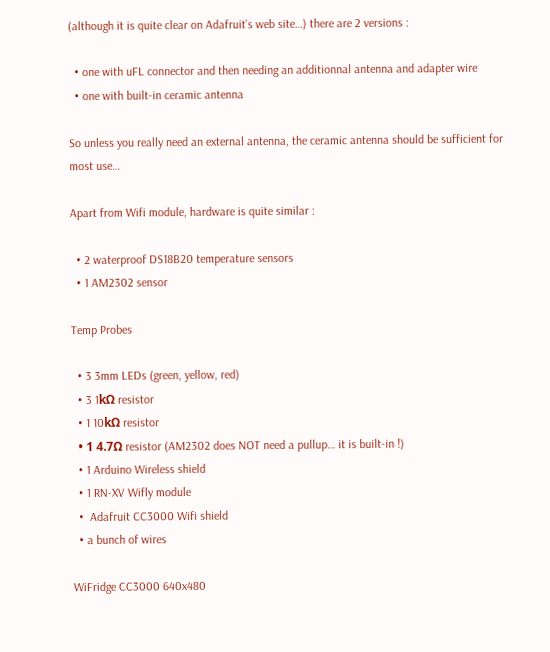(although it is quite clear on Adafruit’s web site…) there are 2 versions :

  • one with uFL connector and then needing an additionnal antenna and adapter wire
  • one with built-in ceramic antenna

So unless you really need an external antenna, the ceramic antenna should be sufficient for most use…

Apart from Wifi module, hardware is quite similar :

  • 2 waterproof DS18B20 temperature sensors
  • 1 AM2302 sensor

Temp Probes

  • 3 3mm LEDs (green, yellow, red)
  • 3 1kΩ resistor
  • 1 10kΩ resistor
  • 1 4.7Ω resistor (AM2302 does NOT need a pullup… it is built-in !)
  • 1 Arduino Wireless shield
  • 1 RN-XV Wifly module
  •  Adafruit CC3000 Wifi shield
  • a bunch of wires

WiFridge CC3000 640x480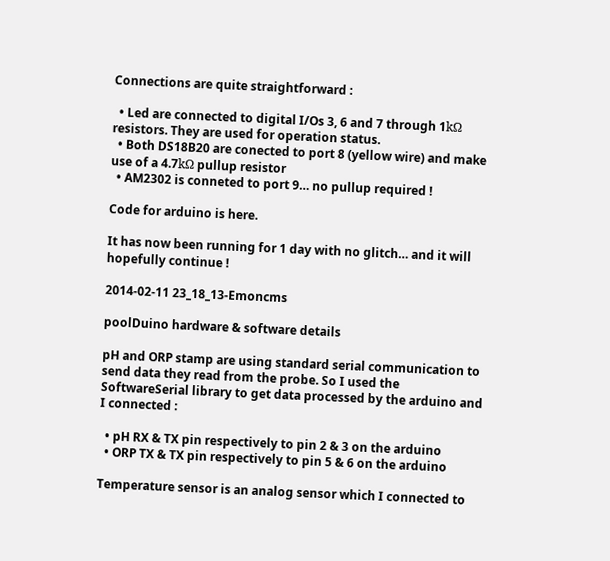Connections are quite straightforward :

  • Led are connected to digital I/Os 3, 6 and 7 through 1kΩ resistors. They are used for operation status.
  • Both DS18B20 are conected to port 8 (yellow wire) and make use of a 4.7kΩ pullup resistor
  • AM2302 is conneted to port 9… no pullup required !

Code for arduino is here.

It has now been running for 1 day with no glitch… and it will hopefully continue !

2014-02-11 23_18_13-Emoncms

poolDuino hardware & software details

pH and ORP stamp are using standard serial communication to send data they read from the probe. So I used the SoftwareSerial library to get data processed by the arduino and I connected :

  • pH RX & TX pin respectively to pin 2 & 3 on the arduino
  • ORP TX & TX pin respectively to pin 5 & 6 on the arduino

Temperature sensor is an analog sensor which I connected to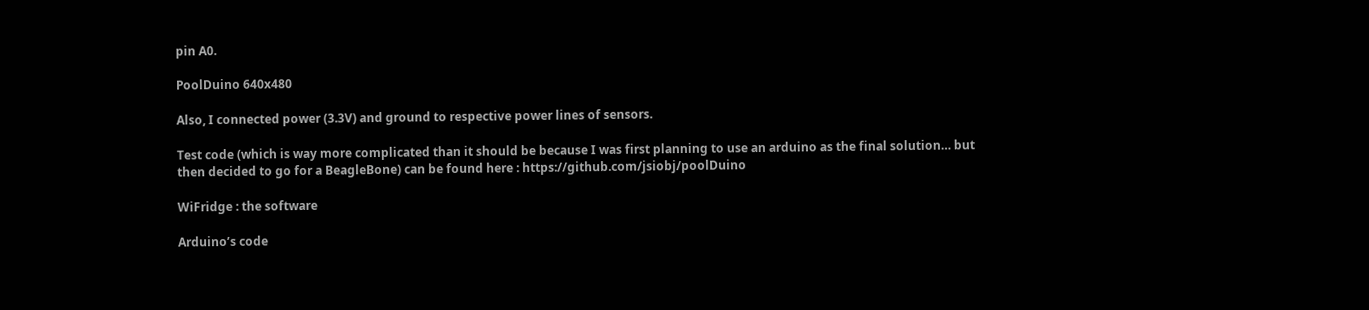pin A0.

PoolDuino 640x480

Also, I connected power (3.3V) and ground to respective power lines of sensors.

Test code (which is way more complicated than it should be because I was first planning to use an arduino as the final solution… but then decided to go for a BeagleBone) can be found here : https://github.com/jsiobj/poolDuino

WiFridge : the software

Arduino’s code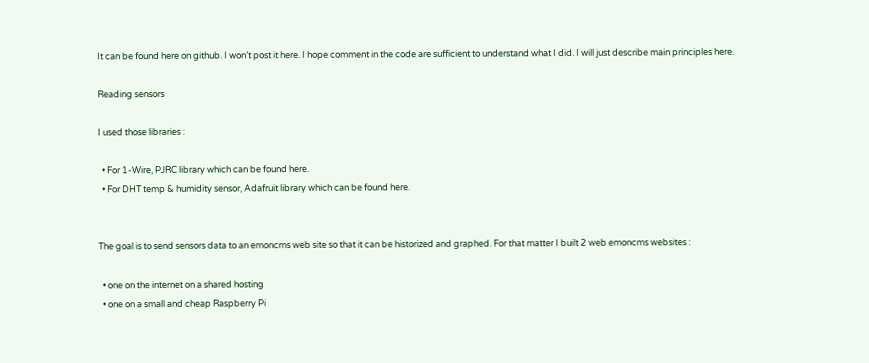It can be found here on github. I won’t post it here. I hope comment in the code are sufficient to understand what I did. I will just describe main principles here.

Reading sensors

I used those libraries :

  • For 1-Wire, PJRC library which can be found here.
  • For DHT temp & humidity sensor, Adafruit library which can be found here.


The goal is to send sensors data to an emoncms web site so that it can be historized and graphed. For that matter I built 2 web emoncms websites :

  • one on the internet on a shared hosting
  • one on a small and cheap Raspberry Pi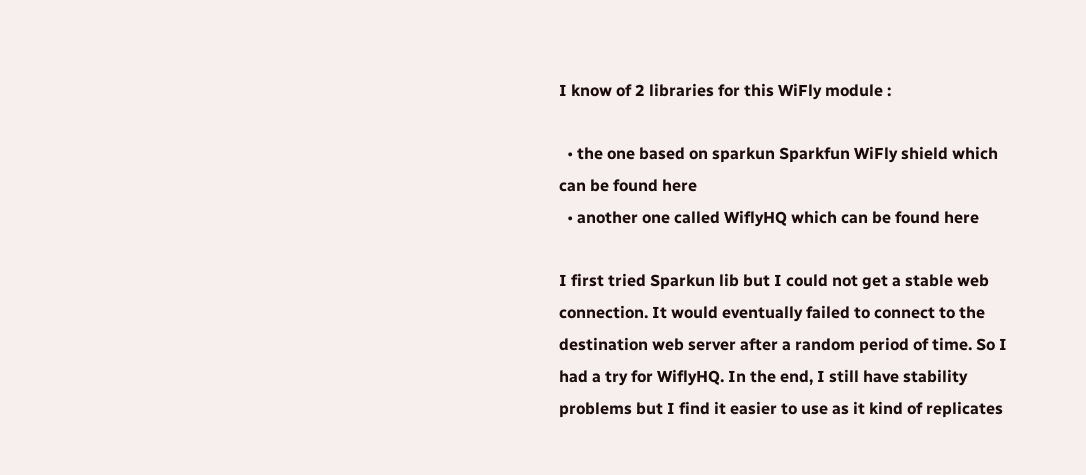I know of 2 libraries for this WiFly module :

  • the one based on sparkun Sparkfun WiFly shield which can be found here
  • another one called WiflyHQ which can be found here

I first tried Sparkun lib but I could not get a stable web connection. It would eventually failed to connect to the destination web server after a random period of time. So I had a try for WiflyHQ. In the end, I still have stability problems but I find it easier to use as it kind of replicates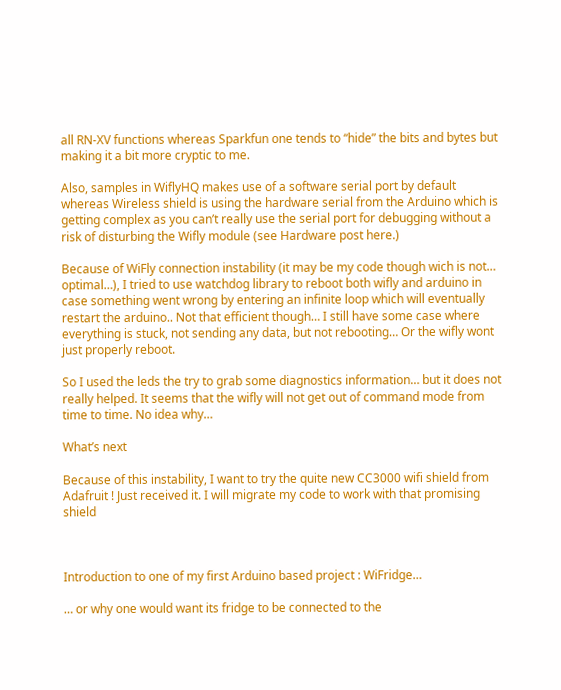all RN-XV functions whereas Sparkfun one tends to “hide” the bits and bytes but making it a bit more cryptic to me.

Also, samples in WiflyHQ makes use of a software serial port by default  whereas Wireless shield is using the hardware serial from the Arduino which is getting complex as you can’t really use the serial port for debugging without a risk of disturbing the Wifly module (see Hardware post here.)

Because of WiFly connection instability (it may be my code though wich is not… optimal…), I tried to use watchdog library to reboot both wifly and arduino in case something went wrong by entering an infinite loop which will eventually restart the arduino.. Not that efficient though… I still have some case where everything is stuck, not sending any data, but not rebooting… Or the wifly wont just properly reboot.

So I used the leds the try to grab some diagnostics information… but it does not really helped. It seems that the wifly will not get out of command mode from time to time. No idea why…

What’s next

Because of this instability, I want to try the quite new CC3000 wifi shield from Adafruit ! Just received it. I will migrate my code to work with that promising shield



Introduction to one of my first Arduino based project : WiFridge…

… or why one would want its fridge to be connected to the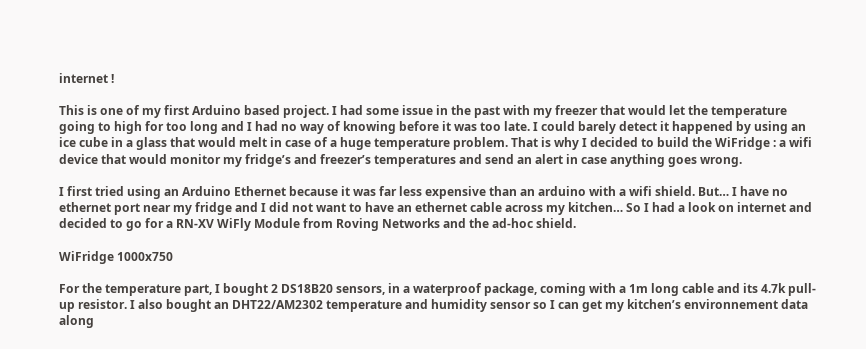internet !

This is one of my first Arduino based project. I had some issue in the past with my freezer that would let the temperature going to high for too long and I had no way of knowing before it was too late. I could barely detect it happened by using an ice cube in a glass that would melt in case of a huge temperature problem. That is why I decided to build the WiFridge : a wifi device that would monitor my fridge’s and freezer’s temperatures and send an alert in case anything goes wrong.

I first tried using an Arduino Ethernet because it was far less expensive than an arduino with a wifi shield. But… I have no ethernet port near my fridge and I did not want to have an ethernet cable across my kitchen… So I had a look on internet and decided to go for a RN-XV WiFly Module from Roving Networks and the ad-hoc shield.

WiFridge 1000x750

For the temperature part, I bought 2 DS18B20 sensors, in a waterproof package, coming with a 1m long cable and its 4.7k pull-up resistor. I also bought an DHT22/AM2302 temperature and humidity sensor so I can get my kitchen’s environnement data along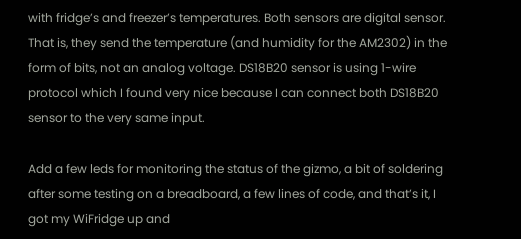with fridge’s and freezer’s temperatures. Both sensors are digital sensor. That is, they send the temperature (and humidity for the AM2302) in the form of bits, not an analog voltage. DS18B20 sensor is using 1-wire protocol which I found very nice because I can connect both DS18B20 sensor to the very same input.

Add a few leds for monitoring the status of the gizmo, a bit of soldering after some testing on a breadboard, a few lines of code, and that’s it, I got my WiFridge up and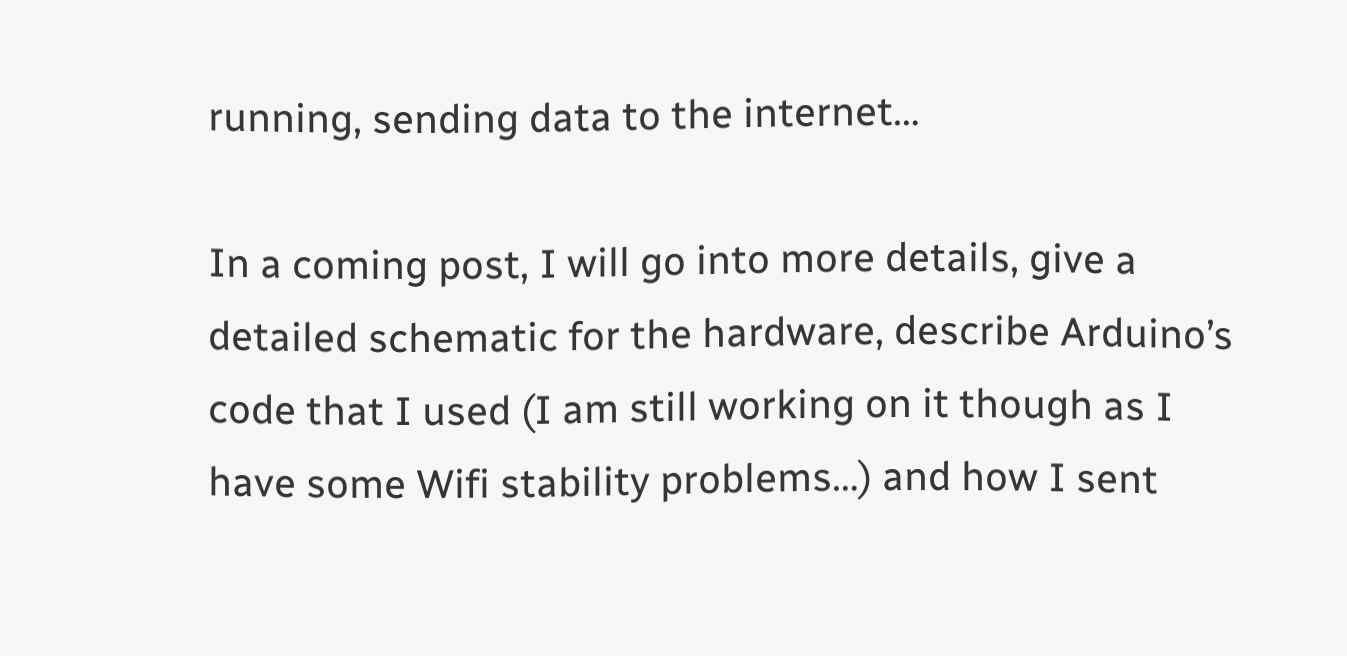running, sending data to the internet…

In a coming post, I will go into more details, give a detailed schematic for the hardware, describe Arduino’s code that I used (I am still working on it though as I have some Wifi stability problems…) and how I sent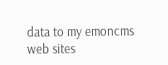data to my emoncms web sites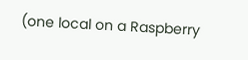(one local on a Raspberry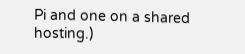Pi and one on a shared hosting.)